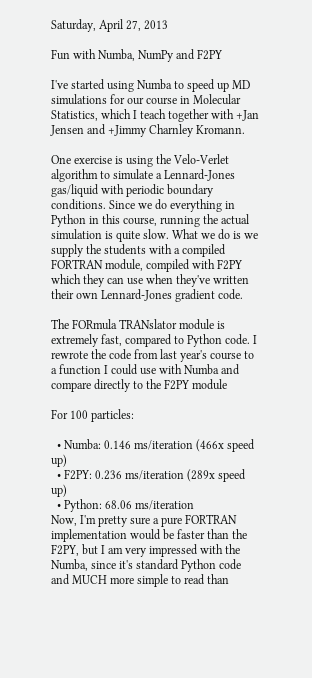Saturday, April 27, 2013

Fun with Numba, NumPy and F2PY

I've started using Numba to speed up MD simulations for our course in Molecular Statistics, which I teach together with +Jan Jensen and +Jimmy Charnley Kromann.

One exercise is using the Velo-Verlet algorithm to simulate a Lennard-Jones gas/liquid with periodic boundary conditions. Since we do everything in Python in this course, running the actual simulation is quite slow. What we do is we supply the students with a compiled FORTRAN module, compiled with F2PY which they can use when they've written their own Lennard-Jones gradient code.

The FORmula TRANslator module is extremely fast, compared to Python code. I rewrote the code from last year's course to a function I could use with Numba and compare directly to the F2PY module

For 100 particles:

  • Numba: 0.146 ms/iteration (466x speed up)
  • F2PY: 0.236 ms/iteration (289x speed up)
  • Python: 68.06 ms/iteration
Now, I'm pretty sure a pure FORTRAN implementation would be faster than the F2PY, but I am very impressed with the Numba, since it's standard Python code and MUCH more simple to read than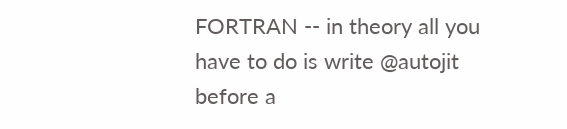FORTRAN -- in theory all you have to do is write @autojit before a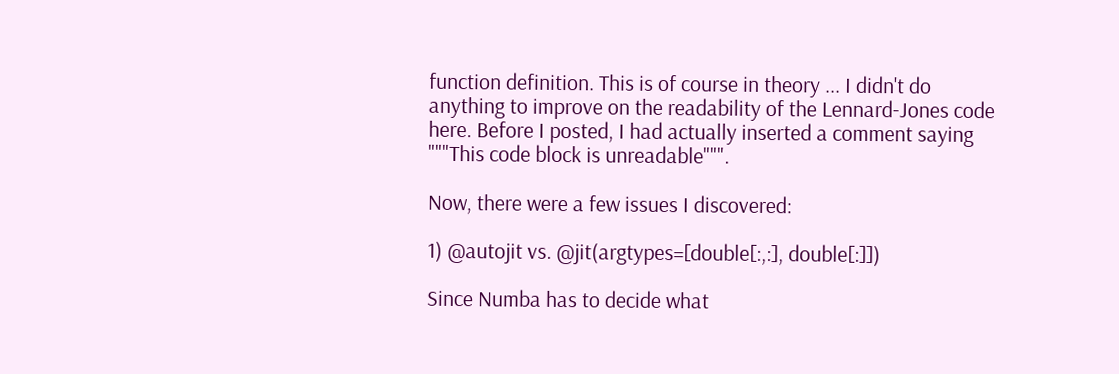function definition. This is of course in theory ... I didn't do anything to improve on the readability of the Lennard-Jones code here. Before I posted, I had actually inserted a comment saying """This code block is unreadable""".

Now, there were a few issues I discovered:

1) @autojit vs. @jit(argtypes=[double[:,:], double[:]])

Since Numba has to decide what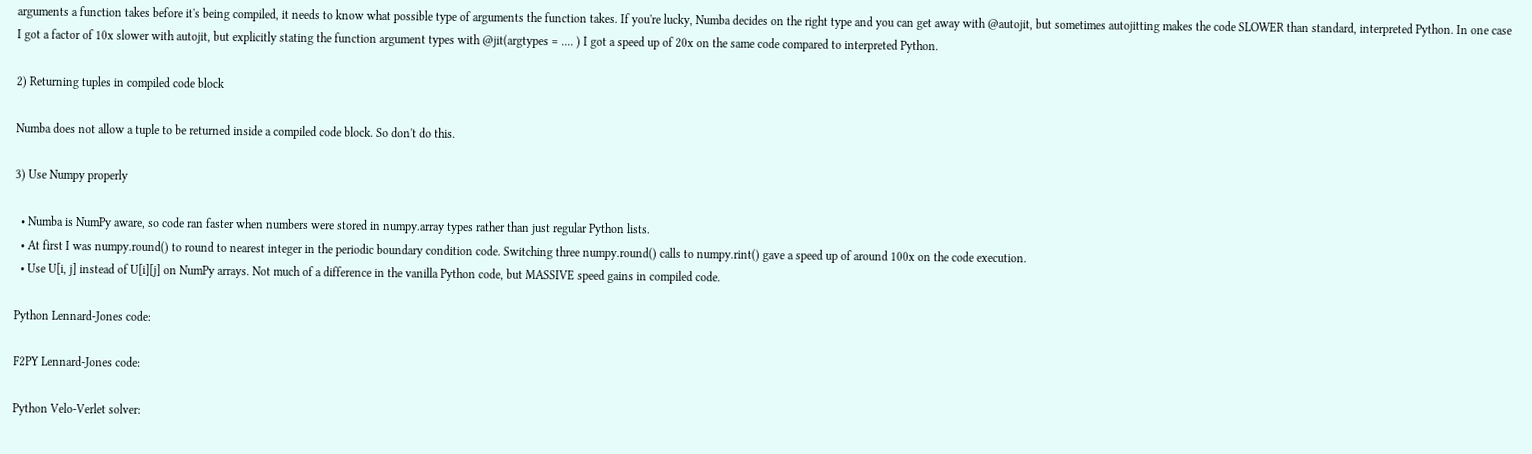arguments a function takes before it's being compiled, it needs to know what possible type of arguments the function takes. If you're lucky, Numba decides on the right type and you can get away with @autojit, but sometimes autojitting makes the code SLOWER than standard, interpreted Python. In one case I got a factor of 10x slower with autojit, but explicitly stating the function argument types with @jit(argtypes = .... ) I got a speed up of 20x on the same code compared to interpreted Python.

2) Returning tuples in compiled code block

Numba does not allow a tuple to be returned inside a compiled code block. So don't do this.

3) Use Numpy properly

  • Numba is NumPy aware, so code ran faster when numbers were stored in numpy.array types rather than just regular Python lists.
  • At first I was numpy.round() to round to nearest integer in the periodic boundary condition code. Switching three numpy.round() calls to numpy.rint() gave a speed up of around 100x on the code execution.
  • Use U[i, j] instead of U[i][j] on NumPy arrays. Not much of a difference in the vanilla Python code, but MASSIVE speed gains in compiled code.

Python Lennard-Jones code:

F2PY Lennard-Jones code:

Python Velo-Verlet solver: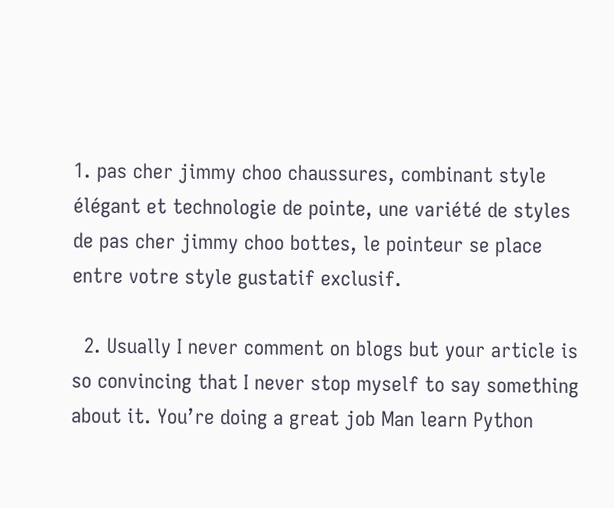1. pas cher jimmy choo chaussures, combinant style élégant et technologie de pointe, une variété de styles de pas cher jimmy choo bottes, le pointeur se place entre votre style gustatif exclusif.

  2. Usually I never comment on blogs but your article is so convincing that I never stop myself to say something about it. You’re doing a great job Man learn Python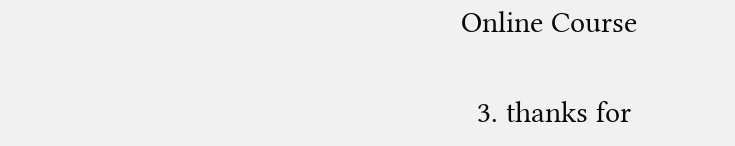Online Course

  3. thanks for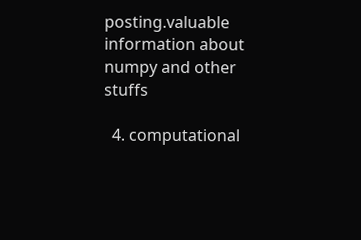posting.valuable information about numpy and other stuffs

  4. computational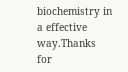biochemistry in a effective way.Thanks for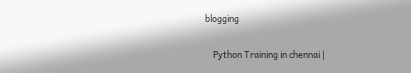blogging

    Python Training in chennai |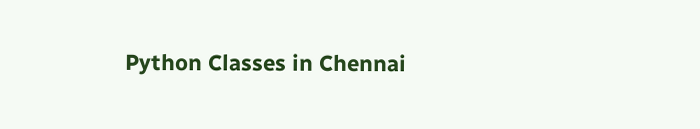Python Classes in Chennai